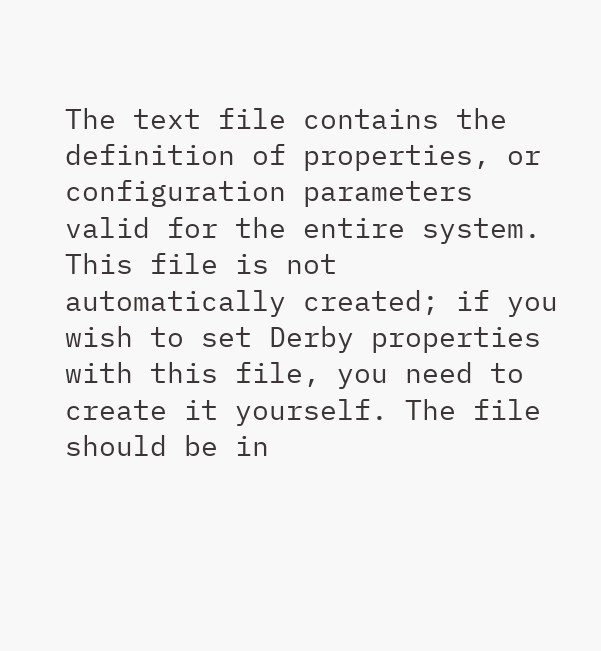The text file contains the definition of properties, or configuration parameters valid for the entire system. This file is not automatically created; if you wish to set Derby properties with this file, you need to create it yourself. The file should be in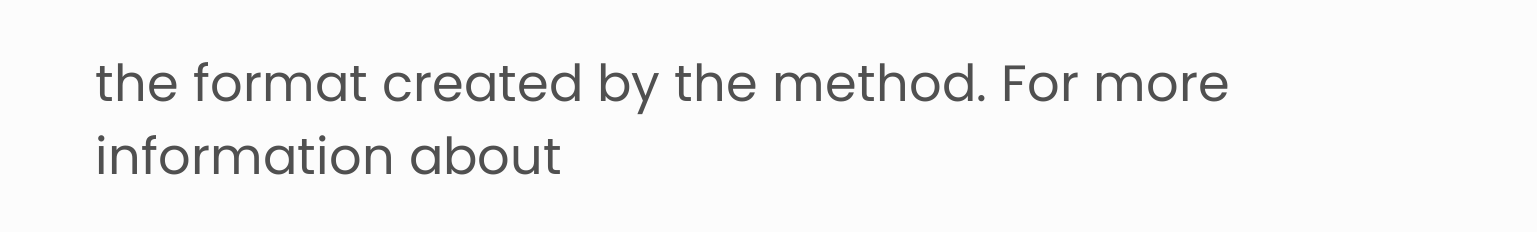the format created by the method. For more information about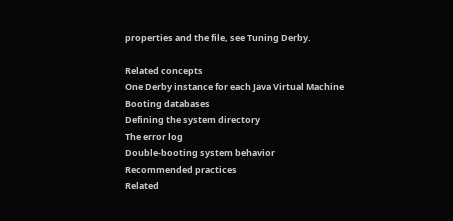properties and the file, see Tuning Derby.

Related concepts
One Derby instance for each Java Virtual Machine
Booting databases
Defining the system directory
The error log
Double-booting system behavior
Recommended practices
Related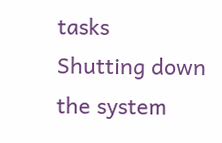tasks
Shutting down the system